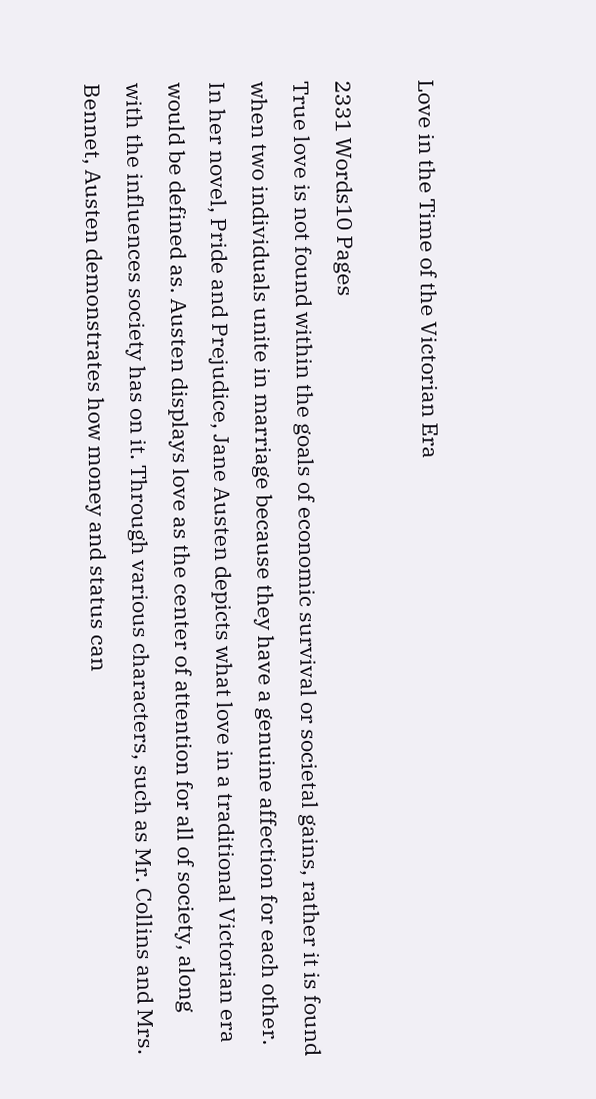Love in the Time of the Victorian Era

2331 Words10 Pages
True love is not found within the goals of economic survival or societal gains, rather it is found when two individuals unite in marriage because they have a genuine affection for each other. In her novel, Pride and Prejudice, Jane Austen depicts what love in a traditional Victorian era would be defined as. Austen displays love as the center of attention for all of society, along with the influences society has on it. Through various characters, such as Mr. Collins and Mrs. Bennet, Austen demonstrates how money and status can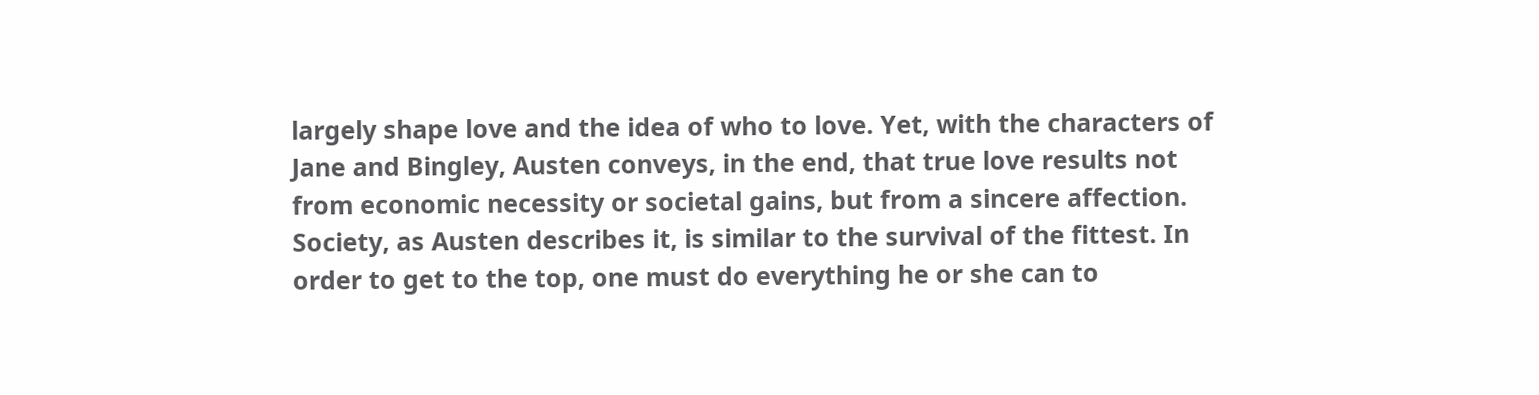largely shape love and the idea of who to love. Yet, with the characters of Jane and Bingley, Austen conveys, in the end, that true love results not from economic necessity or societal gains, but from a sincere affection. Society, as Austen describes it, is similar to the survival of the fittest. In order to get to the top, one must do everything he or she can to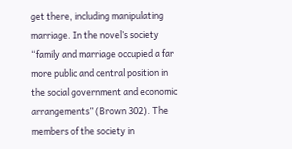get there, including manipulating marriage. In the novel’s society “family and marriage occupied a far more public and central position in the social government and economic arrangements” (Brown 302). The members of the society in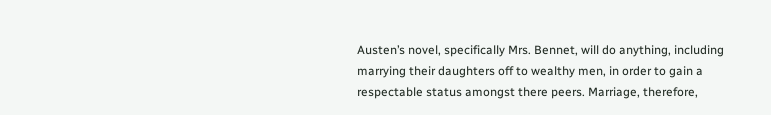Austen’s novel, specifically Mrs. Bennet, will do anything, including marrying their daughters off to wealthy men, in order to gain a respectable status amongst there peers. Marriage, therefore,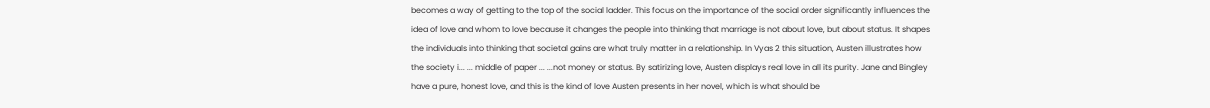becomes a way of getting to the top of the social ladder. This focus on the importance of the social order significantly influences the idea of love and whom to love because it changes the people into thinking that marriage is not about love, but about status. It shapes the individuals into thinking that societal gains are what truly matter in a relationship. In Vyas 2 this situation, Austen illustrates how the society i... ... middle of paper ... ...not money or status. By satirizing love, Austen displays real love in all its purity. Jane and Bingley have a pure, honest love, and this is the kind of love Austen presents in her novel, which is what should be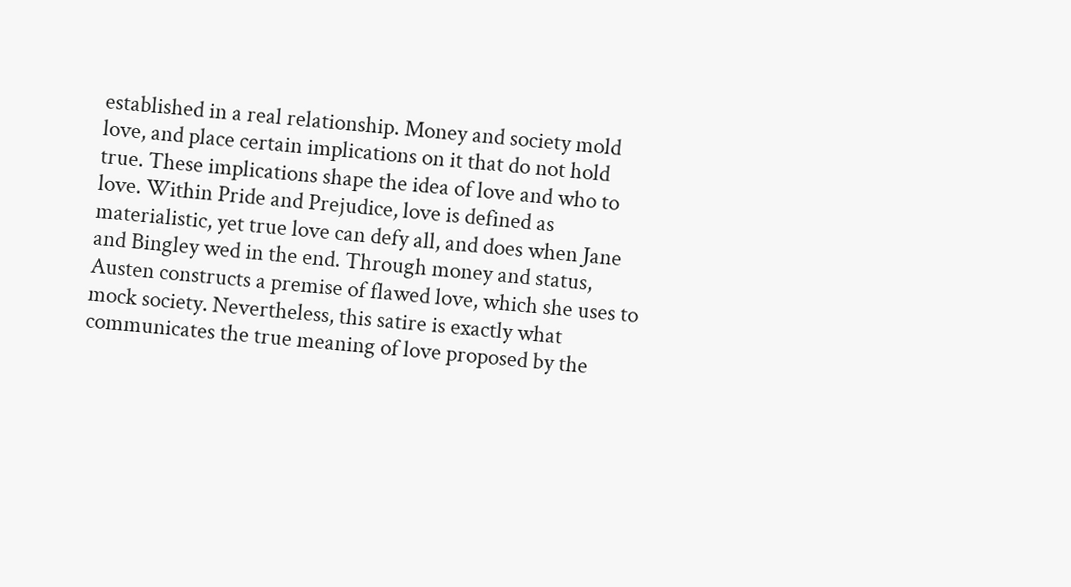established in a real relationship. Money and society mold love, and place certain implications on it that do not hold true. These implications shape the idea of love and who to love. Within Pride and Prejudice, love is defined as materialistic, yet true love can defy all, and does when Jane and Bingley wed in the end. Through money and status, Austen constructs a premise of flawed love, which she uses to mock society. Nevertheless, this satire is exactly what communicates the true meaning of love proposed by the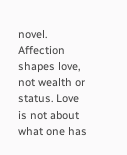novel. Affection shapes love, not wealth or status. Love is not about what one has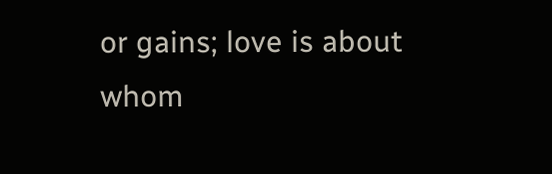or gains; love is about whom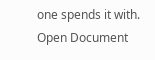one spends it with.
Open Document